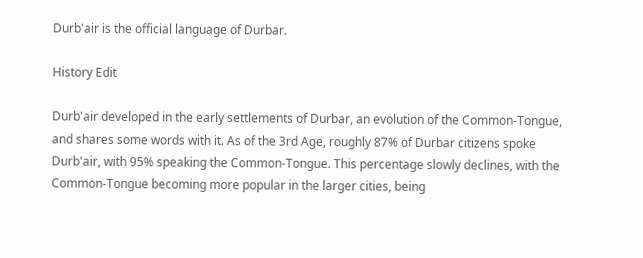Durb'air is the official language of Durbar.

History Edit

Durb'air developed in the early settlements of Durbar, an evolution of the Common-Tongue, and shares some words with it. As of the 3rd Age, roughly 87% of Durbar citizens spoke Durb'air, with 95% speaking the Common-Tongue. This percentage slowly declines, with the Common-Tongue becoming more popular in the larger cities, being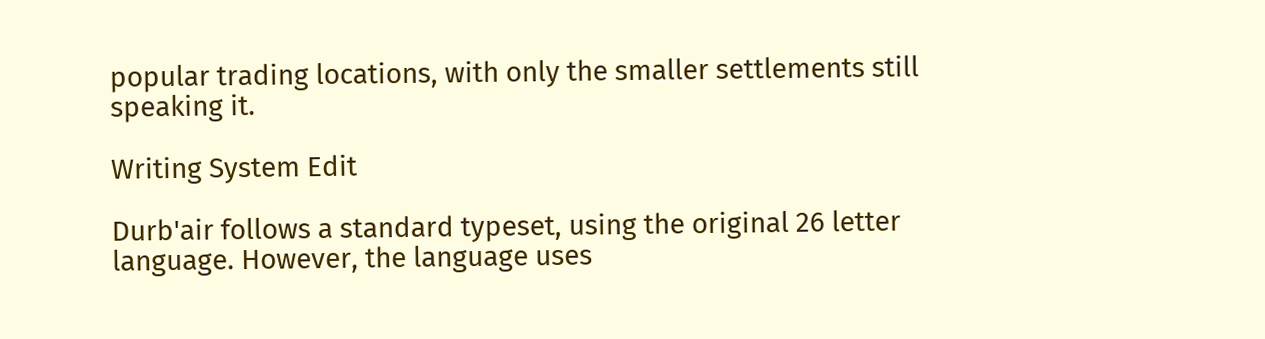popular trading locations, with only the smaller settlements still speaking it.

Writing System Edit

Durb'air follows a standard typeset, using the original 26 letter language. However, the language uses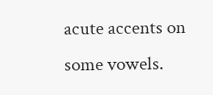acute accents on some vowels.